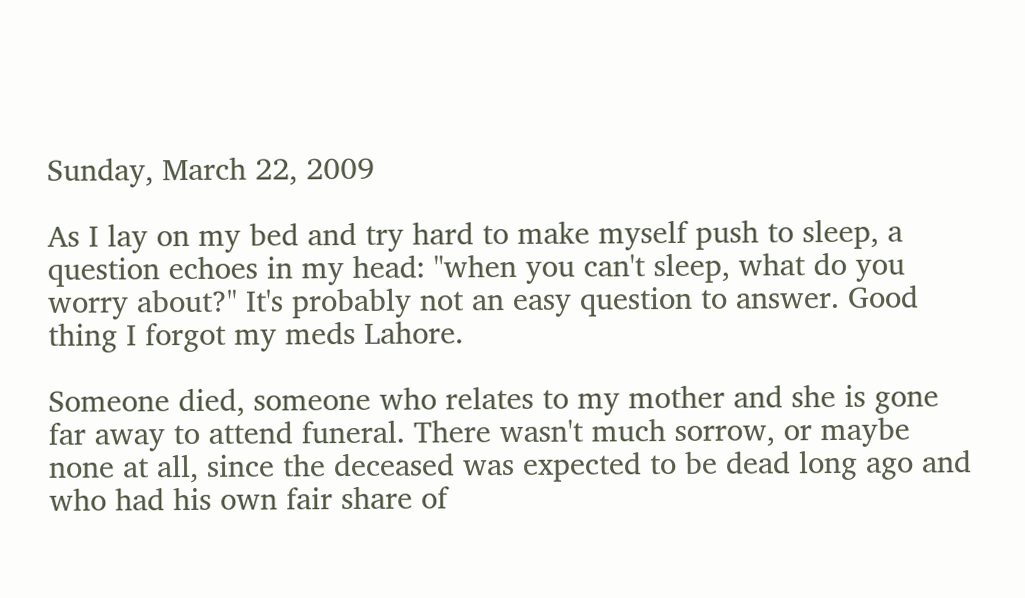Sunday, March 22, 2009

As I lay on my bed and try hard to make myself push to sleep, a question echoes in my head: "when you can't sleep, what do you worry about?" It's probably not an easy question to answer. Good thing I forgot my meds Lahore.

Someone died, someone who relates to my mother and she is gone far away to attend funeral. There wasn't much sorrow, or maybe none at all, since the deceased was expected to be dead long ago and who had his own fair share of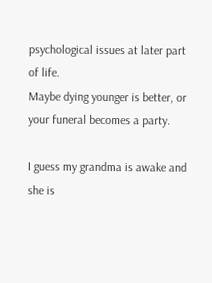psychological issues at later part of life.
Maybe dying younger is better, or your funeral becomes a party.

I guess my grandma is awake and she is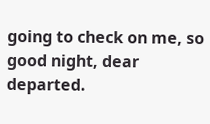going to check on me, so good night, dear departed.